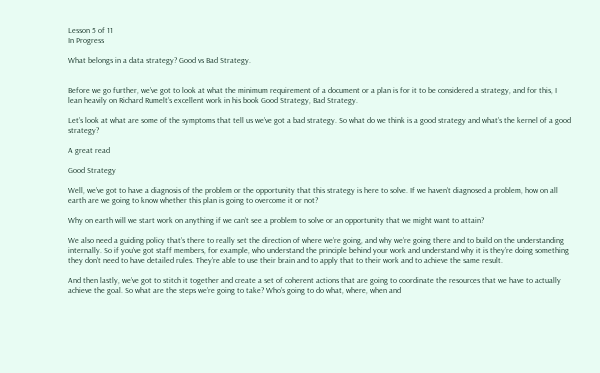Lesson 5 of 11
In Progress

What belongs in a data strategy? Good vs Bad Strategy.


Before we go further, we’ve got to look at what the minimum requirement of a document or a plan is for it to be considered a strategy, and for this, I lean heavily on Richard Rumelt’s excellent work in his book Good Strategy, Bad Strategy.

Let’s look at what are some of the symptoms that tell us we’ve got a bad strategy. So what do we think is a good strategy and what’s the kernel of a good strategy?

A great read

Good Strategy

Well, we’ve got to have a diagnosis of the problem or the opportunity that this strategy is here to solve. If we haven’t diagnosed a problem, how on all earth are we going to know whether this plan is going to overcome it or not?

Why on earth will we start work on anything if we can’t see a problem to solve or an opportunity that we might want to attain?

We also need a guiding policy that’s there to really set the direction of where we’re going, and why we’re going there and to build on the understanding internally. So if you’ve got staff members, for example, who understand the principle behind your work and understand why it is they’re doing something they don’t need to have detailed rules. They’re able to use their brain and to apply that to their work and to achieve the same result.

And then lastly, we’ve got to stitch it together and create a set of coherent actions that are going to coordinate the resources that we have to actually achieve the goal. So what are the steps we’re going to take? Who’s going to do what, where, when and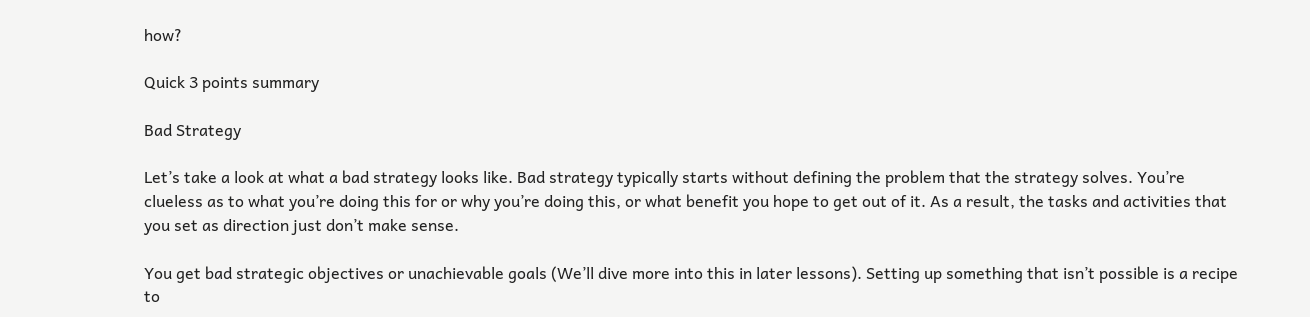how?

Quick 3 points summary

Bad Strategy

Let’s take a look at what a bad strategy looks like. Bad strategy typically starts without defining the problem that the strategy solves. You’re clueless as to what you’re doing this for or why you’re doing this, or what benefit you hope to get out of it. As a result, the tasks and activities that you set as direction just don’t make sense.

You get bad strategic objectives or unachievable goals (We’ll dive more into this in later lessons). Setting up something that isn’t possible is a recipe to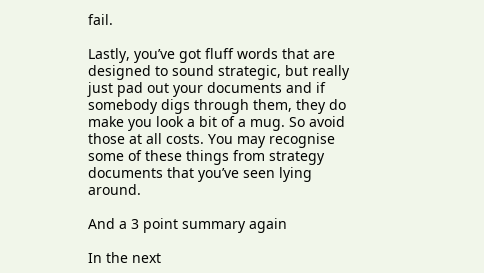fail.

Lastly, you’ve got fluff words that are designed to sound strategic, but really just pad out your documents and if somebody digs through them, they do make you look a bit of a mug. So avoid those at all costs. You may recognise some of these things from strategy documents that you’ve seen lying around.

And a 3 point summary again

In the next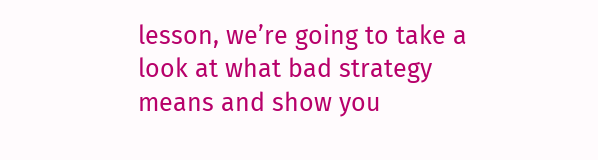lesson, we’re going to take a look at what bad strategy means and show you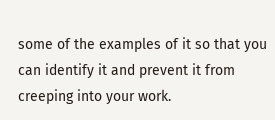some of the examples of it so that you can identify it and prevent it from creeping into your work.